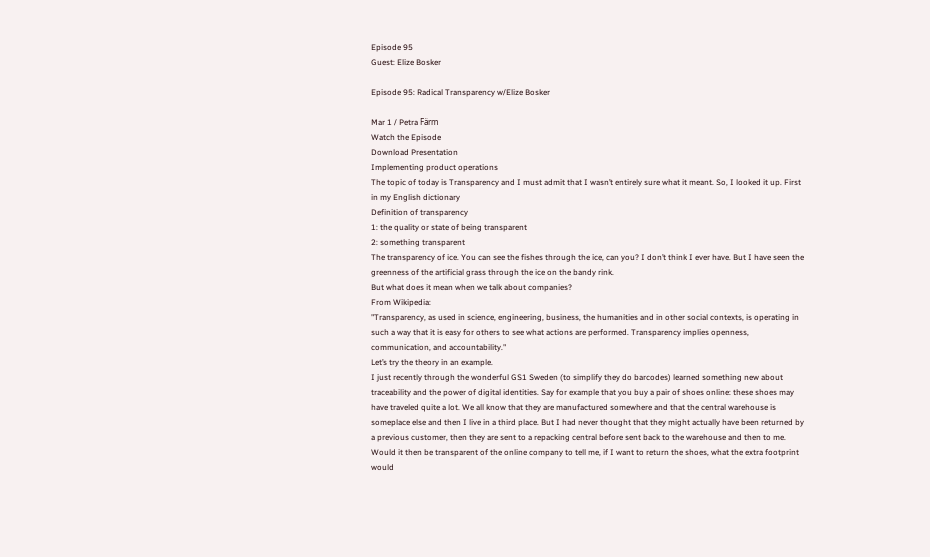Episode 95
Guest: Elize Bosker

Episode 95: Radical Transparency w/Elize Bosker

Mar 1 / Petra Färm
Watch the Episode
Download Presentation
Implementing product operations
The topic of today is Transparency and I must admit that I wasn’t entirely sure what it meant. So, I looked it up. First in my English dictionary
Definition of transparency
1: the quality or state of being transparent
2: something transparent
The transparency of ice. You can see the fishes through the ice, can you? I don’t think I ever have. But I have seen the greenness of the artificial grass through the ice on the bandy rink.
But what does it mean when we talk about companies?
From Wikipedia:
"Transparency, as used in science, engineering, business, the humanities and in other social contexts, is operating in such a way that it is easy for others to see what actions are performed. Transparency implies openness, communication, and accountability."
Let’s try the theory in an example.
I just recently through the wonderful GS1 Sweden (to simplify they do barcodes) learned something new about traceability and the power of digital identities. Say for example that you buy a pair of shoes online: these shoes may have traveled quite a lot. We all know that they are manufactured somewhere and that the central warehouse is someplace else and then I live in a third place. But I had never thought that they might actually have been returned by a previous customer, then they are sent to a repacking central before sent back to the warehouse and then to me.
Would it then be transparent of the online company to tell me, if I want to return the shoes, what the extra footprint would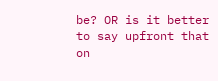be? OR is it better to say upfront that on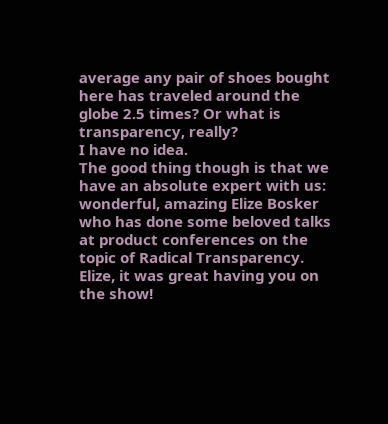average any pair of shoes bought here has traveled around the globe 2.5 times? Or what is transparency, really?
I have no idea.
The good thing though is that we have an absolute expert with us: wonderful, amazing Elize Bosker who has done some beloved talks at product conferences on the topic of Radical Transparency.
Elize, it was great having you on the show!